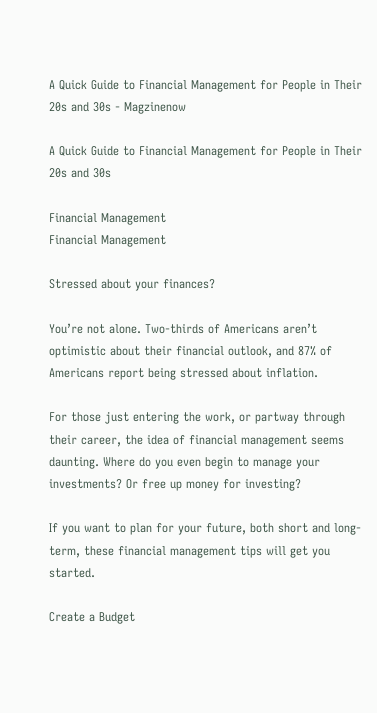A Quick Guide to Financial Management for People in Their 20s and 30s - Magzinenow

A Quick Guide to Financial Management for People in Their 20s and 30s

Financial Management
Financial Management

Stressed about your finances?

You’re not alone. Two-thirds of Americans aren’t optimistic about their financial outlook, and 87% of Americans report being stressed about inflation.

For those just entering the work, or partway through their career, the idea of financial management seems daunting. Where do you even begin to manage your investments? Or free up money for investing?

If you want to plan for your future, both short and long-term, these financial management tips will get you started.

Create a Budget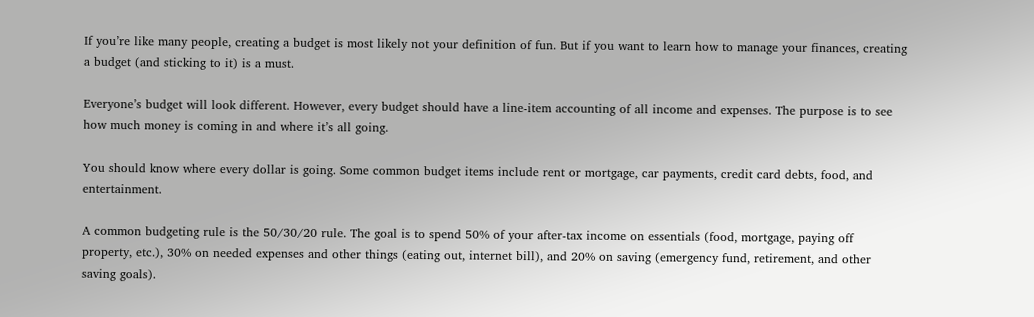If you’re like many people, creating a budget is most likely not your definition of fun. But if you want to learn how to manage your finances, creating a budget (and sticking to it) is a must.

Everyone’s budget will look different. However, every budget should have a line-item accounting of all income and expenses. The purpose is to see how much money is coming in and where it’s all going.

You should know where every dollar is going. Some common budget items include rent or mortgage, car payments, credit card debts, food, and entertainment.

A common budgeting rule is the 50/30/20 rule. The goal is to spend 50% of your after-tax income on essentials (food, mortgage, paying off property, etc.), 30% on needed expenses and other things (eating out, internet bill), and 20% on saving (emergency fund, retirement, and other saving goals).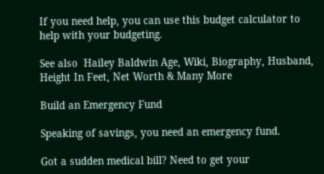If you need help, you can use this budget calculator to help with your budgeting.

See also  Hailey Baldwin Age, Wiki, Biography, Husband, Height In Feet, Net Worth & Many More

Build an Emergency Fund

Speaking of savings, you need an emergency fund.

Got a sudden medical bill? Need to get your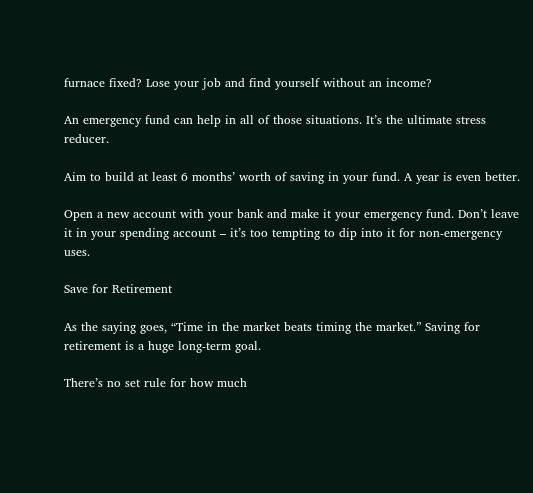furnace fixed? Lose your job and find yourself without an income?

An emergency fund can help in all of those situations. It’s the ultimate stress reducer.

Aim to build at least 6 months’ worth of saving in your fund. A year is even better.

Open a new account with your bank and make it your emergency fund. Don’t leave it in your spending account – it’s too tempting to dip into it for non-emergency uses.

Save for Retirement

As the saying goes, “Time in the market beats timing the market.” Saving for retirement is a huge long-term goal.

There’s no set rule for how much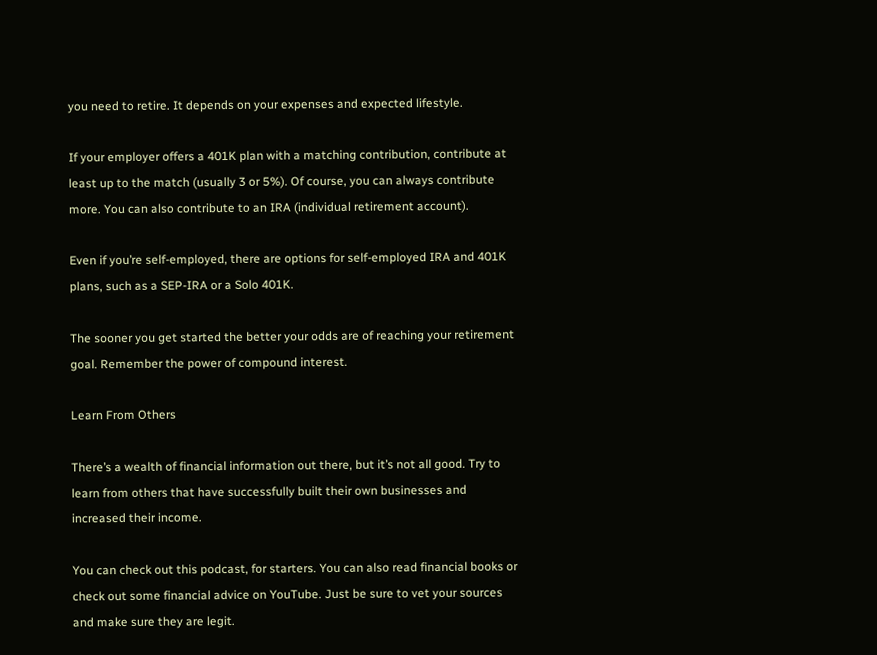you need to retire. It depends on your expenses and expected lifestyle.

If your employer offers a 401K plan with a matching contribution, contribute at least up to the match (usually 3 or 5%). Of course, you can always contribute more. You can also contribute to an IRA (individual retirement account).

Even if you’re self-employed, there are options for self-employed IRA and 401K plans, such as a SEP-IRA or a Solo 401K.

The sooner you get started the better your odds are of reaching your retirement goal. Remember the power of compound interest.

Learn From Others

There’s a wealth of financial information out there, but it’s not all good. Try to learn from others that have successfully built their own businesses and increased their income.

You can check out this podcast, for starters. You can also read financial books or check out some financial advice on YouTube. Just be sure to vet your sources and make sure they are legit.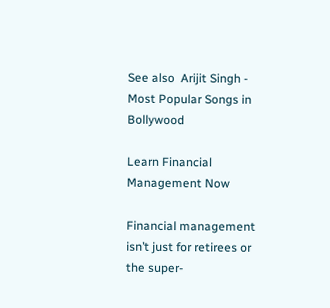See also  Arijit Singh - Most Popular Songs in Bollywood

Learn Financial Management Now

Financial management isn’t just for retirees or the super-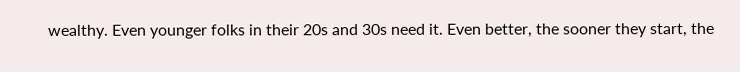wealthy. Even younger folks in their 20s and 30s need it. Even better, the sooner they start, the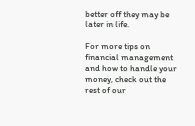better off they may be later in life.

For more tips on financial management and how to handle your money, check out the rest of our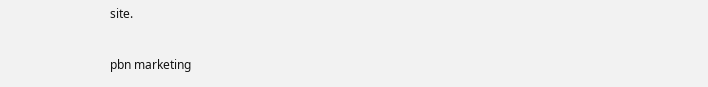site.

pbn marketing